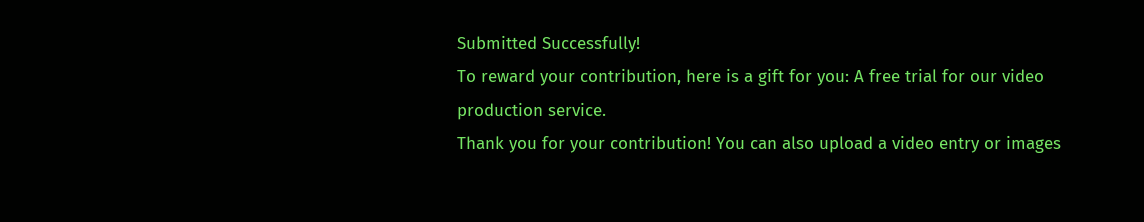Submitted Successfully!
To reward your contribution, here is a gift for you: A free trial for our video production service.
Thank you for your contribution! You can also upload a video entry or images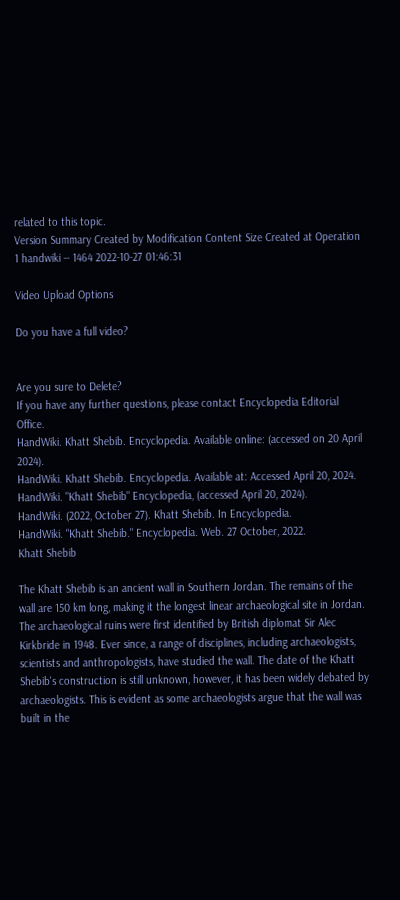related to this topic.
Version Summary Created by Modification Content Size Created at Operation
1 handwiki -- 1464 2022-10-27 01:46:31

Video Upload Options

Do you have a full video?


Are you sure to Delete?
If you have any further questions, please contact Encyclopedia Editorial Office.
HandWiki. Khatt Shebib. Encyclopedia. Available online: (accessed on 20 April 2024).
HandWiki. Khatt Shebib. Encyclopedia. Available at: Accessed April 20, 2024.
HandWiki. "Khatt Shebib" Encyclopedia, (accessed April 20, 2024).
HandWiki. (2022, October 27). Khatt Shebib. In Encyclopedia.
HandWiki. "Khatt Shebib." Encyclopedia. Web. 27 October, 2022.
Khatt Shebib

The Khatt Shebib is an ancient wall in Southern Jordan. The remains of the wall are 150 km long, making it the longest linear archaeological site in Jordan. The archaeological ruins were first identified by British diplomat Sir Alec Kirkbride in 1948. Ever since, a range of disciplines, including archaeologists, scientists and anthropologists, have studied the wall. The date of the Khatt Shebib's construction is still unknown, however, it has been widely debated by archaeologists. This is evident as some archaeologists argue that the wall was built in the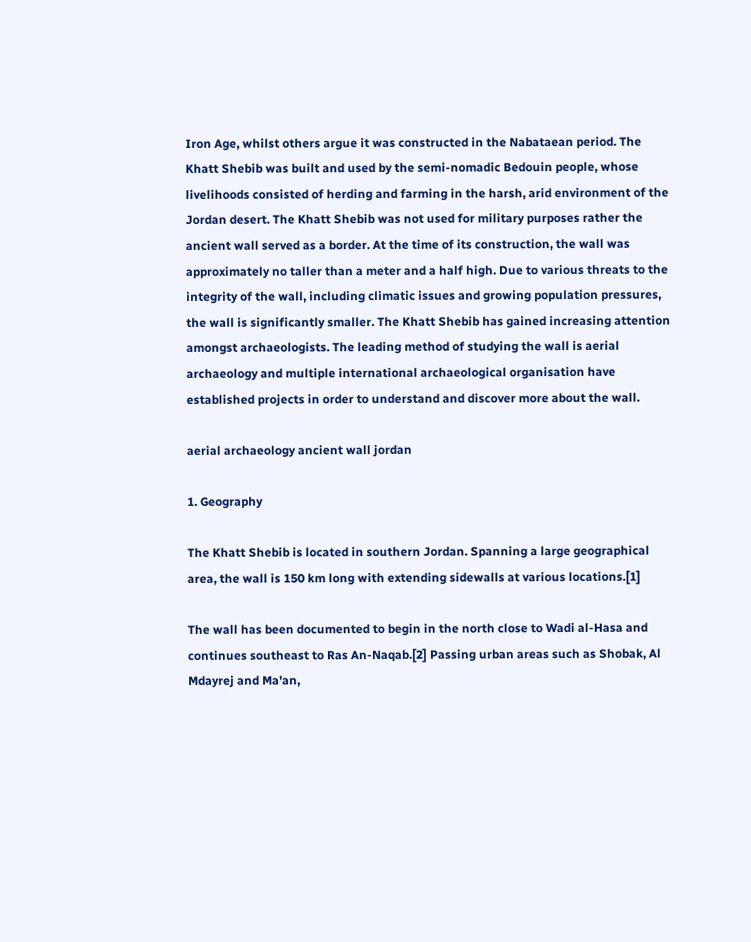Iron Age, whilst others argue it was constructed in the Nabataean period. The Khatt Shebib was built and used by the semi-nomadic Bedouin people, whose livelihoods consisted of herding and farming in the harsh, arid environment of the Jordan desert. The Khatt Shebib was not used for military purposes rather the ancient wall served as a border. At the time of its construction, the wall was approximately no taller than a meter and a half high. Due to various threats to the integrity of the wall, including climatic issues and growing population pressures, the wall is significantly smaller. The Khatt Shebib has gained increasing attention amongst archaeologists. The leading method of studying the wall is aerial archaeology and multiple international archaeological organisation have established projects in order to understand and discover more about the wall.

aerial archaeology ancient wall jordan

1. Geography

The Khatt Shebib is located in southern Jordan. Spanning a large geographical area, the wall is 150 km long with extending sidewalls at various locations.[1]

The wall has been documented to begin in the north close to Wadi al-Hasa and continues southeast to Ras An-Naqab.[2] Passing urban areas such as Shobak, Al Mdayrej and Ma'an,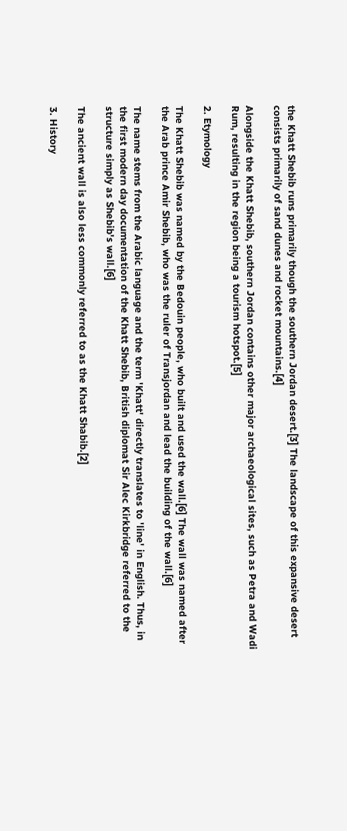the Khatt Shebib runs primarily though the southern Jordan desert.[3] The landscape of this expansive desert consists primarily of sand dunes and rocket mountains.[4]

Alongside the Khatt Shebib, southern Jordan contains other major archaeological sites, such as Petra and Wadi Rum, resulting in the region being a tourism hotspot.[5]

2. Etymology

The Khatt Shebib was named by the Bedouin people, who built and used the wall.[6] The wall was named after the Arab prince Amir Shebib, who was the ruler of Transjordan and lead the building of the wall.[6]

The name stems from the Arabic language and the term 'Khatt' directly translates to 'line' in English. Thus, in the first modern day documentation of the Khatt Shebib, British diplomat Sir Alec Kirkbridge referred to the structure simply as Shebib's wall.[6]

The ancient wall is also less commonly referred to as the Khatt Shabib.[2]

3. History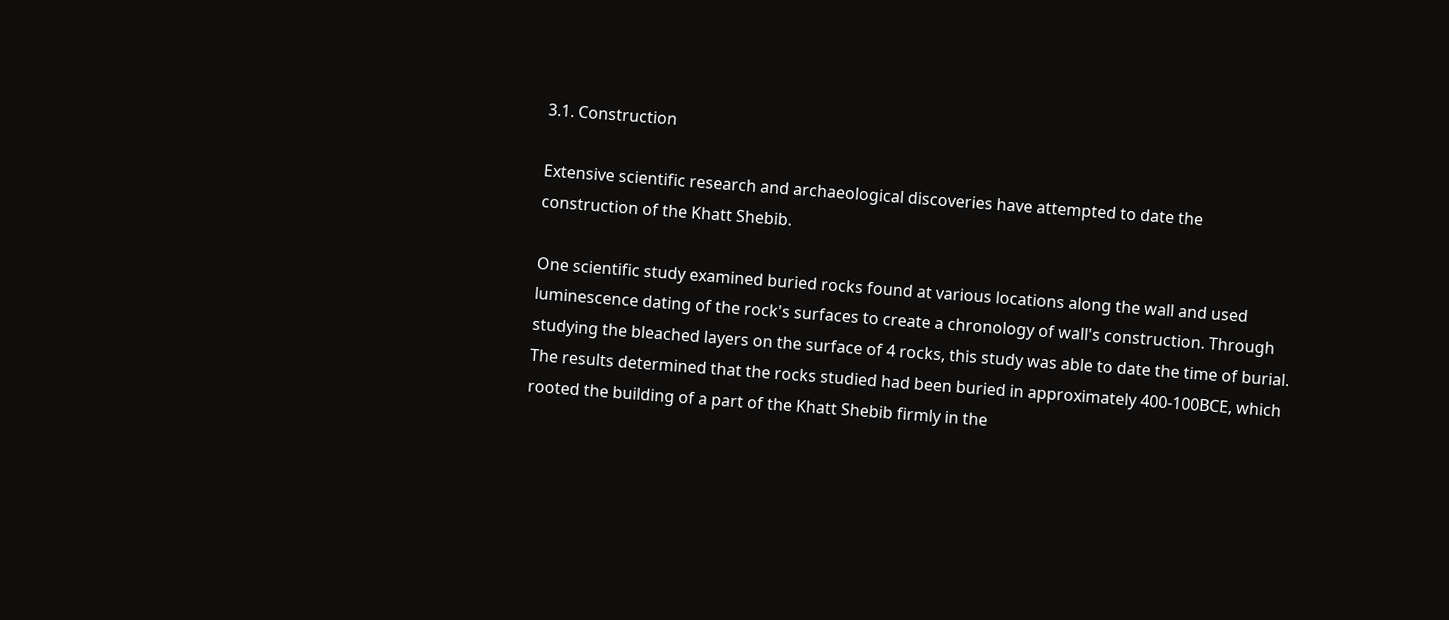3.1. Construction

Extensive scientific research and archaeological discoveries have attempted to date the construction of the Khatt Shebib.

One scientific study examined buried rocks found at various locations along the wall and used luminescence dating of the rock's surfaces to create a chronology of wall's construction. Through studying the bleached layers on the surface of 4 rocks, this study was able to date the time of burial. The results determined that the rocks studied had been buried in approximately 400-100BCE, which rooted the building of a part of the Khatt Shebib firmly in the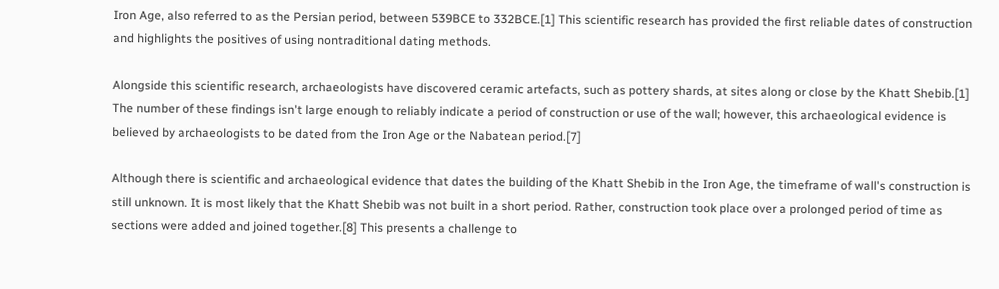Iron Age, also referred to as the Persian period, between 539BCE to 332BCE.[1] This scientific research has provided the first reliable dates of construction and highlights the positives of using nontraditional dating methods.

Alongside this scientific research, archaeologists have discovered ceramic artefacts, such as pottery shards, at sites along or close by the Khatt Shebib.[1] The number of these findings isn't large enough to reliably indicate a period of construction or use of the wall; however, this archaeological evidence is believed by archaeologists to be dated from the Iron Age or the Nabatean period.[7]

Although there is scientific and archaeological evidence that dates the building of the Khatt Shebib in the Iron Age, the timeframe of wall's construction is still unknown. It is most likely that the Khatt Shebib was not built in a short period. Rather, construction took place over a prolonged period of time as sections were added and joined together.[8] This presents a challenge to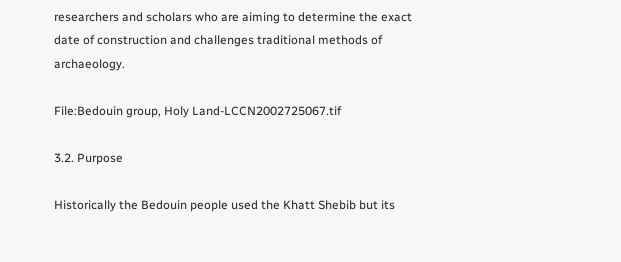researchers and scholars who are aiming to determine the exact date of construction and challenges traditional methods of archaeology.

File:Bedouin group, Holy Land-LCCN2002725067.tif

3.2. Purpose

Historically the Bedouin people used the Khatt Shebib but its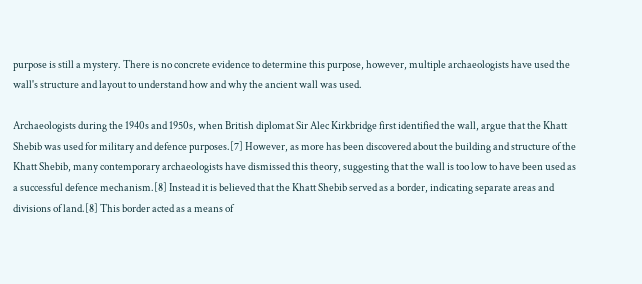purpose is still a mystery. There is no concrete evidence to determine this purpose, however, multiple archaeologists have used the wall's structure and layout to understand how and why the ancient wall was used.

Archaeologists during the 1940s and 1950s, when British diplomat Sir Alec Kirkbridge first identified the wall, argue that the Khatt Shebib was used for military and defence purposes.[7] However, as more has been discovered about the building and structure of the Khatt Shebib, many contemporary archaeologists have dismissed this theory, suggesting that the wall is too low to have been used as a successful defence mechanism.[8] Instead it is believed that the Khatt Shebib served as a border, indicating separate areas and divisions of land.[8] This border acted as a means of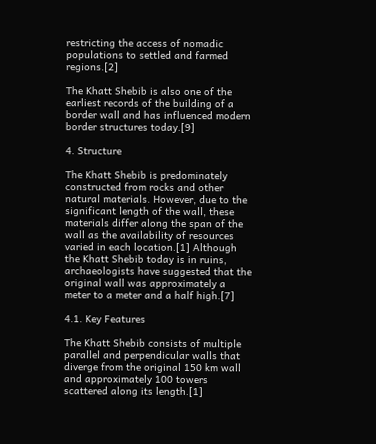restricting the access of nomadic populations to settled and farmed regions.[2]

The Khatt Shebib is also one of the earliest records of the building of a border wall and has influenced modern border structures today.[9]

4. Structure

The Khatt Shebib is predominately constructed from rocks and other natural materials. However, due to the significant length of the wall, these materials differ along the span of the wall as the availability of resources varied in each location.[1] Although the Khatt Shebib today is in ruins, archaeologists have suggested that the original wall was approximately a meter to a meter and a half high.[7]

4.1. Key Features

The Khatt Shebib consists of multiple parallel and perpendicular walls that diverge from the original 150 km wall and approximately 100 towers scattered along its length.[1]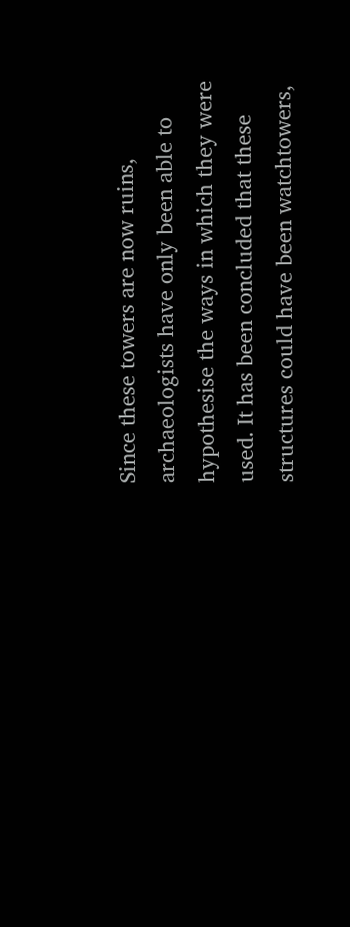Since these towers are now ruins, archaeologists have only been able to hypothesise the ways in which they were used. It has been concluded that these structures could have been watchtowers,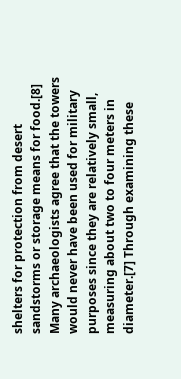shelters for protection from desert sandstorms or storage means for food.[8] Many archaeologists agree that the towers would never have been used for military purposes since they are relatively small, measuring about two to four meters in diameter.[7] Through examining these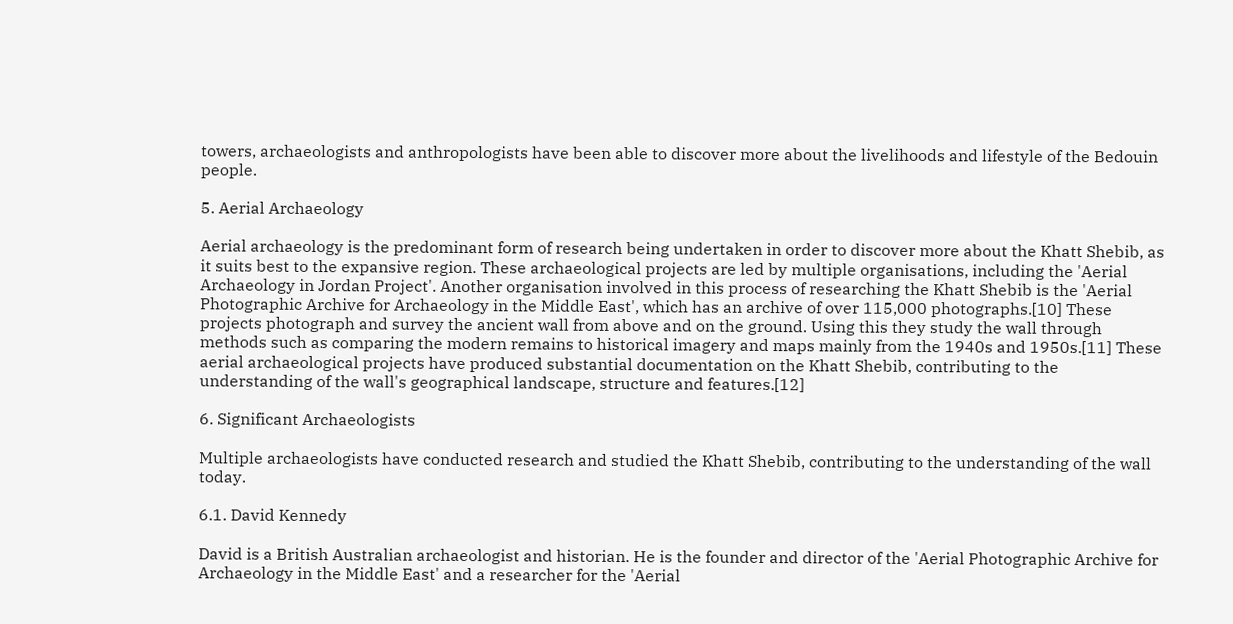towers, archaeologists and anthropologists have been able to discover more about the livelihoods and lifestyle of the Bedouin people.

5. Aerial Archaeology

Aerial archaeology is the predominant form of research being undertaken in order to discover more about the Khatt Shebib, as it suits best to the expansive region. These archaeological projects are led by multiple organisations, including the 'Aerial Archaeology in Jordan Project'. Another organisation involved in this process of researching the Khatt Shebib is the 'Aerial Photographic Archive for Archaeology in the Middle East', which has an archive of over 115,000 photographs.[10] These projects photograph and survey the ancient wall from above and on the ground. Using this they study the wall through methods such as comparing the modern remains to historical imagery and maps mainly from the 1940s and 1950s.[11] These aerial archaeological projects have produced substantial documentation on the Khatt Shebib, contributing to the understanding of the wall's geographical landscape, structure and features.[12]

6. Significant Archaeologists

Multiple archaeologists have conducted research and studied the Khatt Shebib, contributing to the understanding of the wall today.

6.1. David Kennedy

David is a British Australian archaeologist and historian. He is the founder and director of the 'Aerial Photographic Archive for Archaeology in the Middle East' and a researcher for the 'Aerial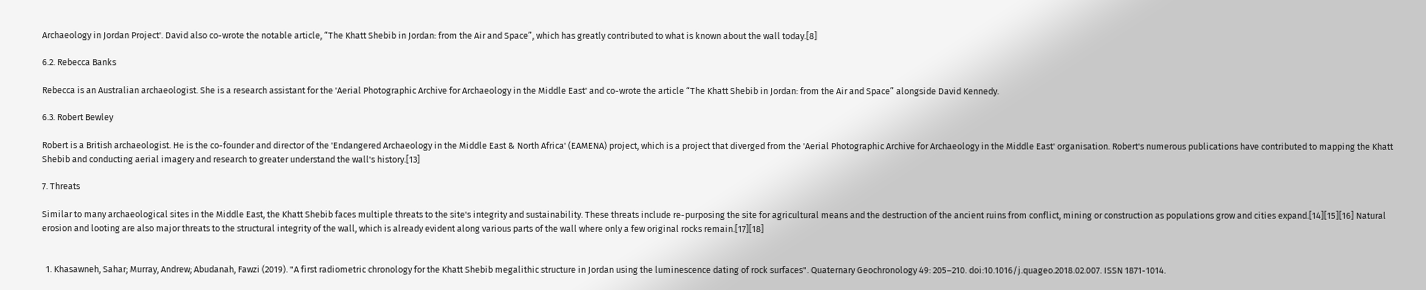Archaeology in Jordan Project'. David also co-wrote the notable article, “The Khatt Shebib in Jordan: from the Air and Space”, which has greatly contributed to what is known about the wall today.[8]

6.2. Rebecca Banks

Rebecca is an Australian archaeologist. She is a research assistant for the 'Aerial Photographic Archive for Archaeology in the Middle East' and co-wrote the article “The Khatt Shebib in Jordan: from the Air and Space” alongside David Kennedy.

6.3. Robert Bewley

Robert is a British archaeologist. He is the co-founder and director of the 'Endangered Archaeology in the Middle East & North Africa' (EAMENA) project, which is a project that diverged from the 'Aerial Photographic Archive for Archaeology in the Middle East' organisation. Robert's numerous publications have contributed to mapping the Khatt Shebib and conducting aerial imagery and research to greater understand the wall's history.[13]

7. Threats

Similar to many archaeological sites in the Middle East, the Khatt Shebib faces multiple threats to the site's integrity and sustainability. These threats include re-purposing the site for agricultural means and the destruction of the ancient ruins from conflict, mining or construction as populations grow and cities expand.[14][15][16] Natural erosion and looting are also major threats to the structural integrity of the wall, which is already evident along various parts of the wall where only a few original rocks remain.[17][18]


  1. Khasawneh, Sahar; Murray, Andrew; Abudanah, Fawzi (2019). "A first radiometric chronology for the Khatt Shebib megalithic structure in Jordan using the luminescence dating of rock surfaces". Quaternary Geochronology 49: 205–210. doi:10.1016/j.quageo.2018.02.007. ISSN 1871-1014.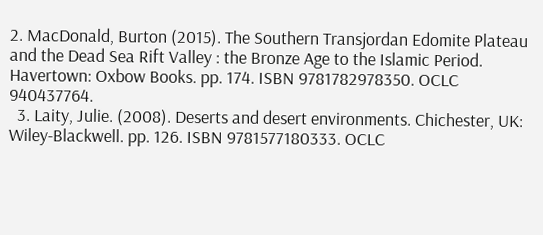2. MacDonald, Burton (2015). The Southern Transjordan Edomite Plateau and the Dead Sea Rift Valley : the Bronze Age to the Islamic Period. Havertown: Oxbow Books. pp. 174. ISBN 9781782978350. OCLC 940437764.
  3. Laity, Julie. (2008). Deserts and desert environments. Chichester, UK: Wiley-Blackwell. pp. 126. ISBN 9781577180333. OCLC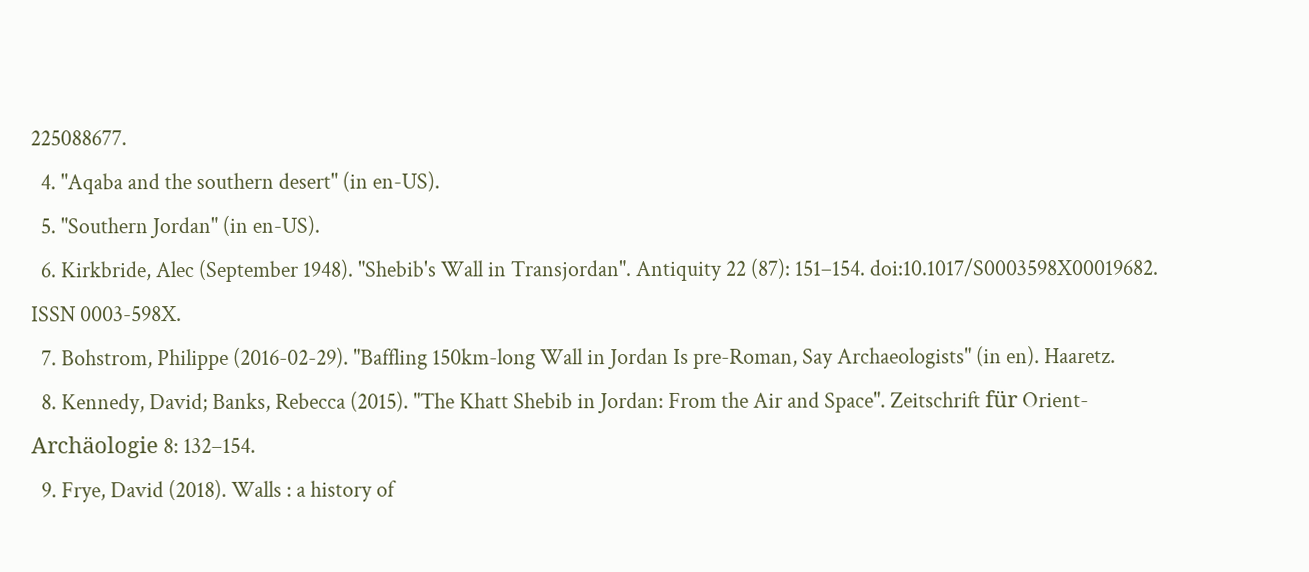225088677.
  4. "Aqaba and the southern desert" (in en-US).
  5. "Southern Jordan" (in en-US).
  6. Kirkbride, Alec (September 1948). "Shebib's Wall in Transjordan". Antiquity 22 (87): 151–154. doi:10.1017/S0003598X00019682. ISSN 0003-598X.
  7. Bohstrom, Philippe (2016-02-29). "Baffling 150km-long Wall in Jordan Is pre-Roman, Say Archaeologists" (in en). Haaretz.
  8. Kennedy, David; Banks, Rebecca (2015). "The Khatt Shebib in Jordan: From the Air and Space". Zeitschrift für Orient-Archäologie 8: 132–154.
  9. Frye, David (2018). Walls : a history of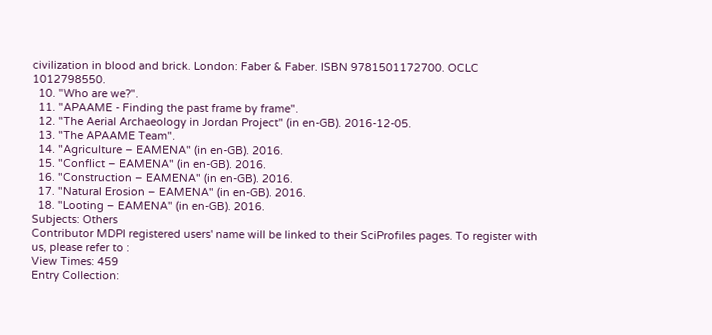civilization in blood and brick. London: Faber & Faber. ISBN 9781501172700. OCLC 1012798550.
  10. "Who are we?".
  11. "APAAME - Finding the past frame by frame".
  12. "The Aerial Archaeology in Jordan Project" (in en-GB). 2016-12-05.
  13. "The APAAME Team".
  14. "Agriculture – EAMENA" (in en-GB). 2016.
  15. "Conflict – EAMENA" (in en-GB). 2016.
  16. "Construction – EAMENA" (in en-GB). 2016.
  17. "Natural Erosion – EAMENA" (in en-GB). 2016.
  18. "Looting – EAMENA" (in en-GB). 2016.
Subjects: Others
Contributor MDPI registered users' name will be linked to their SciProfiles pages. To register with us, please refer to :
View Times: 459
Entry Collection: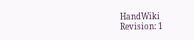HandWiki
Revision: 1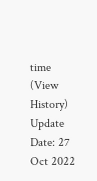time (View History)
Update Date: 27 Oct 2022